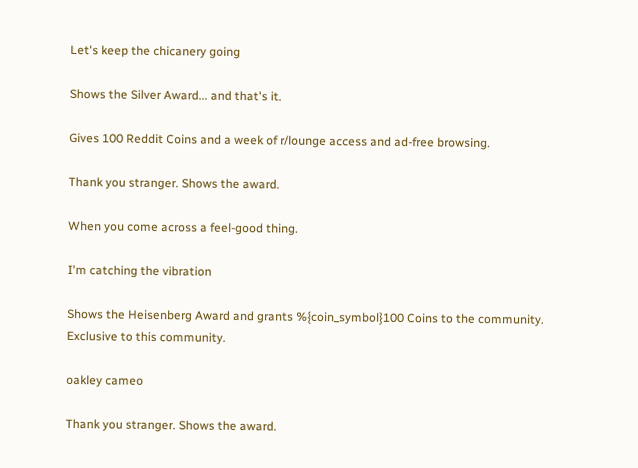Let's keep the chicanery going

Shows the Silver Award... and that's it.

Gives 100 Reddit Coins and a week of r/lounge access and ad-free browsing.

Thank you stranger. Shows the award.

When you come across a feel-good thing.

I'm catching the vibration

Shows the Heisenberg Award and grants %{coin_symbol}100 Coins to the community. Exclusive to this community.

oakley cameo

Thank you stranger. Shows the award.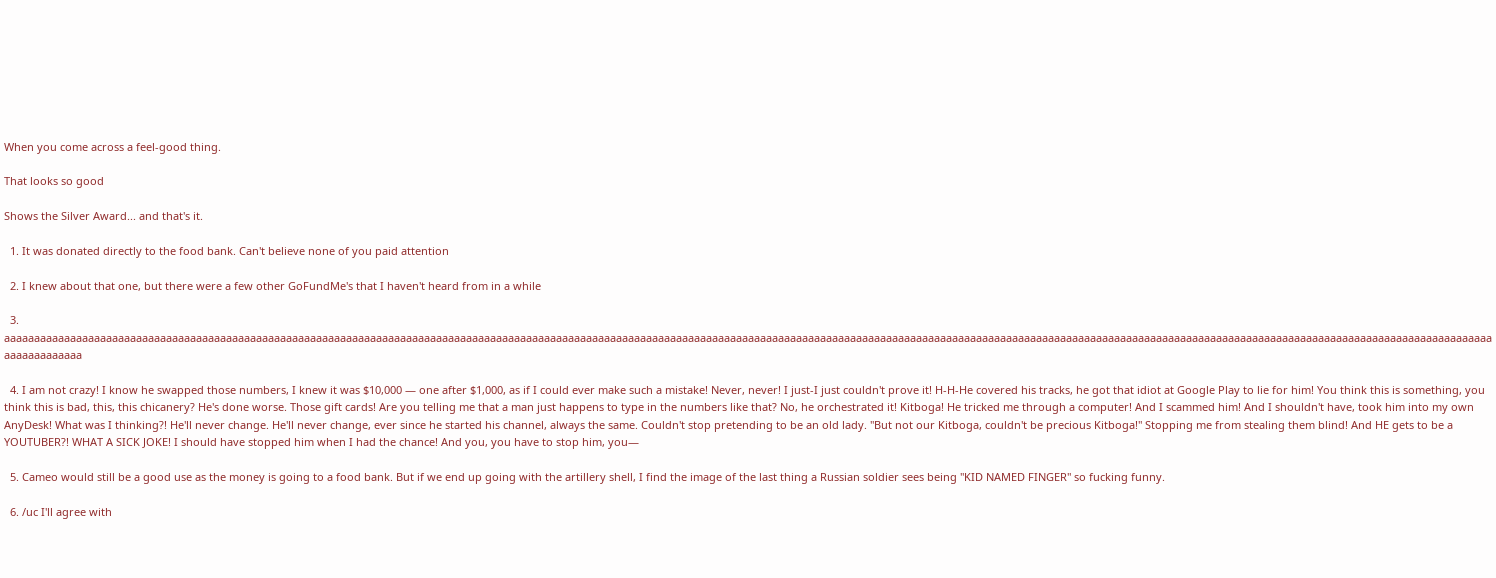When you come across a feel-good thing.

That looks so good

Shows the Silver Award... and that's it.

  1. It was donated directly to the food bank. Can't believe none of you paid attention

  2. I knew about that one, but there were a few other GoFundMe's that I haven't heard from in a while

  3. aaaaaaaaaaaaaaaaaaaaaaaaaaaaaaaaaaaaaaaaaaaaaaaaaaaaaaaaaaaaaaaaaaaaaaaaaaaaaaaaaaaaaaaaaaaaaaaaaaaaaaaaaaaaaaaaaaaaaaaaaaaaaaaaaaaaaaaaaaaaaaaaaaaaaaaaaaaaaaaaaaaaaaaaaaaaaaaaaaaaaaaaaaaaaaaaaaaaaaaaaaaaaaaaaaaaaaaaaaaaaaaaaaaaaaaaaaaaaaaaaaaaaaaaaaaaaaaaaaaaa

  4. I am not crazy! I know he swapped those numbers, I knew it was $10,000 — one after $1,000, as if I could ever make such a mistake! Never, never! I just-I just couldn't prove it! H-H-He covered his tracks, he got that idiot at Google Play to lie for him! You think this is something, you think this is bad, this, this chicanery? He's done worse. Those gift cards! Are you telling me that a man just happens to type in the numbers like that? No, he orchestrated it! Kitboga! He tricked me through a computer! And I scammed him! And I shouldn't have, took him into my own AnyDesk! What was I thinking?! He'll never change. He'll never change, ever since he started his channel, always the same. Couldn't stop pretending to be an old lady. "But not our Kitboga, couldn't be precious Kitboga!" Stopping me from stealing them blind! And HE gets to be a YOUTUBER?! WHAT A SICK JOKE! I should have stopped him when I had the chance! And you, you have to stop him, you—

  5. Cameo would still be a good use as the money is going to a food bank. But if we end up going with the artillery shell, I find the image of the last thing a Russian soldier sees being "KID NAMED FINGER" so fucking funny.

  6. /uc I'll agree with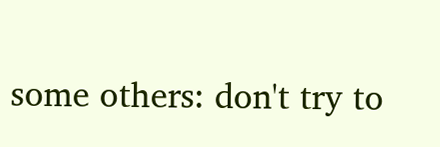some others: don't try to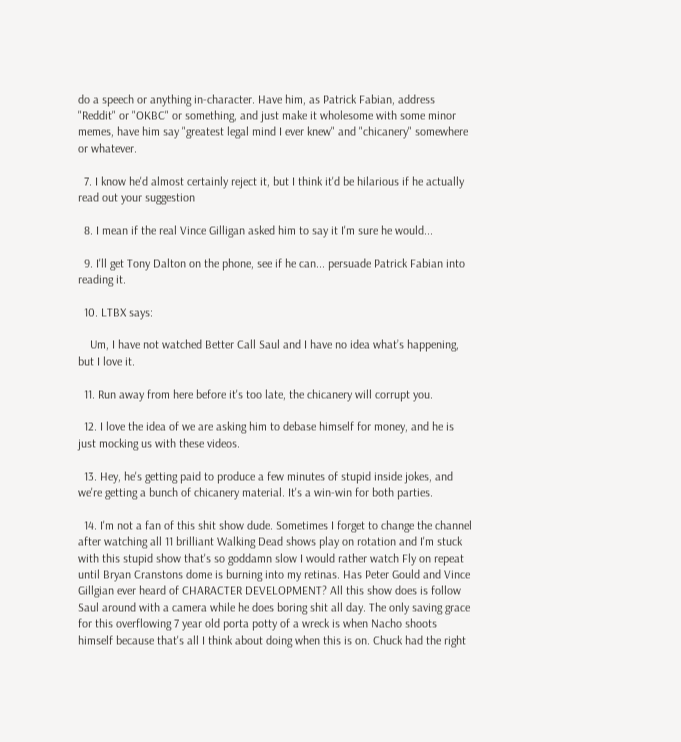do a speech or anything in-character. Have him, as Patrick Fabian, address "Reddit" or "OKBC" or something, and just make it wholesome with some minor memes, have him say "greatest legal mind I ever knew" and "chicanery" somewhere or whatever.

  7. I know he'd almost certainly reject it, but I think it'd be hilarious if he actually read out your suggestion

  8. I mean if the real Vince Gilligan asked him to say it I'm sure he would...

  9. I'll get Tony Dalton on the phone, see if he can... persuade Patrick Fabian into reading it.

  10. LTBX says:

    Um, I have not watched Better Call Saul and I have no idea what’s happening, but I love it.

  11. Run away from here before it's too late, the chicanery will corrupt you.

  12. I love the idea of we are asking him to debase himself for money, and he is just mocking us with these videos.

  13. Hey, he's getting paid to produce a few minutes of stupid inside jokes, and we're getting a bunch of chicanery material. It's a win-win for both parties.

  14. I'm not a fan of this shit show dude. Sometimes I forget to change the channel after watching all 11 brilliant Walking Dead shows play on rotation and I'm stuck with this stupid show that's so goddamn slow I would rather watch Fly on repeat until Bryan Cranstons dome is burning into my retinas. Has Peter Gould and Vince Gillgian ever heard of CHARACTER DEVELOPMENT? All this show does is follow Saul around with a camera while he does boring shit all day. The only saving grace for this overflowing 7 year old porta potty of a wreck is when Nacho shoots himself because that's all I think about doing when this is on. Chuck had the right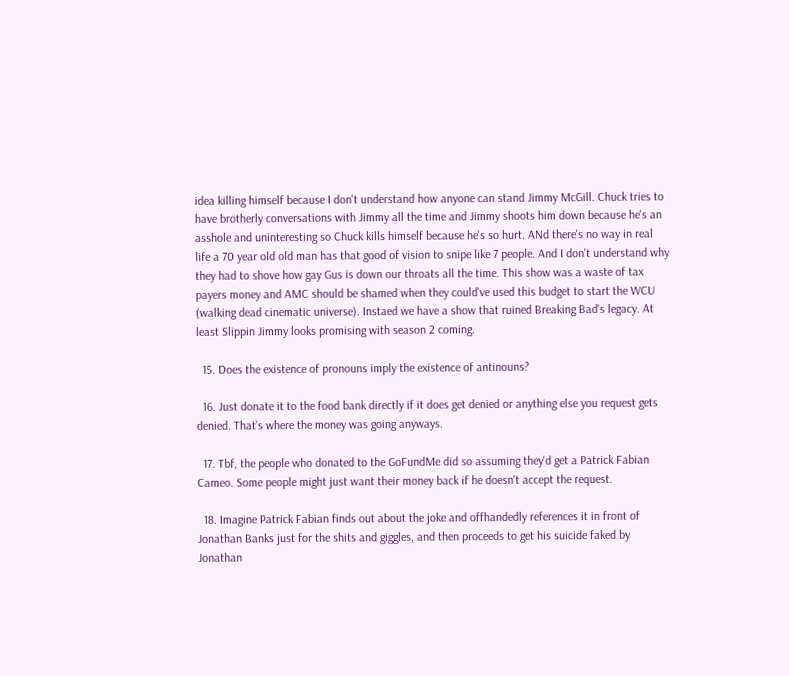idea killing himself because I don't understand how anyone can stand Jimmy McGill. Chuck tries to have brotherly conversations with Jimmy all the time and Jimmy shoots him down because he's an asshole and uninteresting so Chuck kills himself because he's so hurt. ANd there's no way in real life a 70 year old old man has that good of vision to snipe like 7 people. And I don't understand why they had to shove how gay Gus is down our throats all the time. This show was a waste of tax payers money and AMC should be shamed when they could've used this budget to start the WCU (walking dead cinematic universe). Instaed we have a show that ruined Breaking Bad's legacy. At least Slippin Jimmy looks promising with season 2 coming.

  15. Does the existence of pronouns imply the existence of antinouns?

  16. Just donate it to the food bank directly if it does get denied or anything else you request gets denied. That’s where the money was going anyways.

  17. Tbf, the people who donated to the GoFundMe did so assuming they'd get a Patrick Fabian Cameo. Some people might just want their money back if he doesn't accept the request.

  18. Imagine Patrick Fabian finds out about the joke and offhandedly references it in front of Jonathan Banks just for the shits and giggles, and then proceeds to get his suicide faked by Jonathan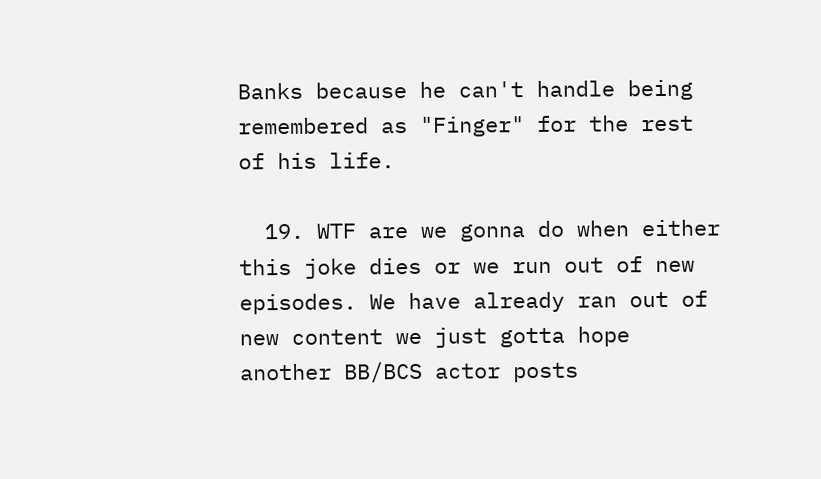Banks because he can't handle being remembered as "Finger" for the rest of his life.

  19. WTF are we gonna do when either this joke dies or we run out of new episodes. We have already ran out of new content we just gotta hope another BB/BCS actor posts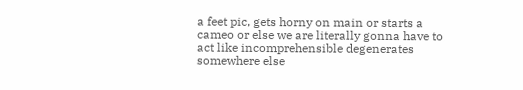a feet pic, gets horny on main or starts a cameo or else we are literally gonna have to act like incomprehensible degenerates somewhere else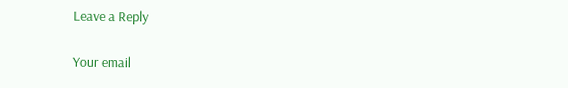Leave a Reply

Your email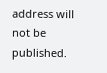address will not be published.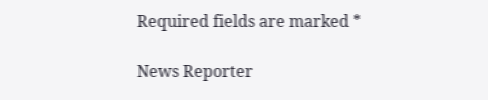Required fields are marked *

News Reporter